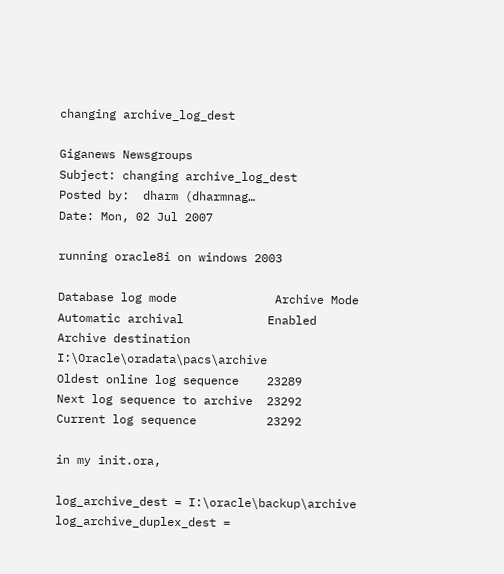changing archive_log_dest

Giganews Newsgroups
Subject: changing archive_log_dest
Posted by:  dharm (dharmnag…
Date: Mon, 02 Jul 2007

running oracle8i on windows 2003

Database log mode              Archive Mode
Automatic archival            Enabled
Archive destination            I:\Oracle\oradata\pacs\archive
Oldest online log sequence    23289
Next log sequence to archive  23292
Current log sequence          23292

in my init.ora,

log_archive_dest = I:\oracle\backup\archive
log_archive_duplex_dest =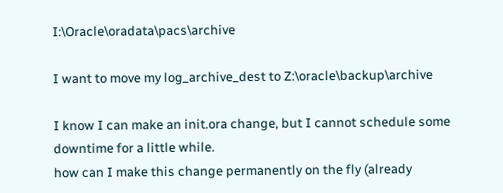I:\Oracle\oradata\pacs\archive

I want to move my log_archive_dest to Z:\oracle\backup\archive

I know I can make an init.ora change, but I cannot schedule some
downtime for a little while.
how can I make this change permanently on the fly (already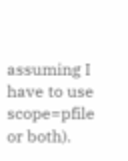assuming I
have to use scope=pfile or both).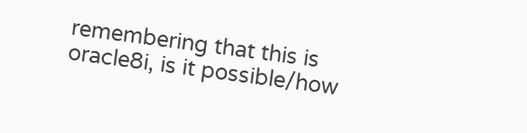remembering that this is oracle8i, is it possible/how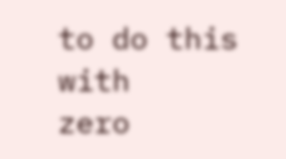to do this with
zero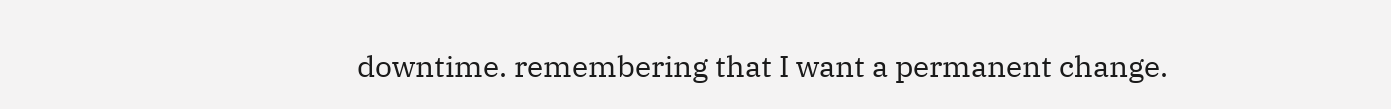downtime. remembering that I want a permanent change.